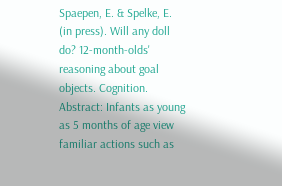Spaepen, E. & Spelke, E. (in press). Will any doll do? 12-month-olds' reasoning about goal objects. Cognition.
Abstract: Infants as young as 5 months of age view familiar actions such as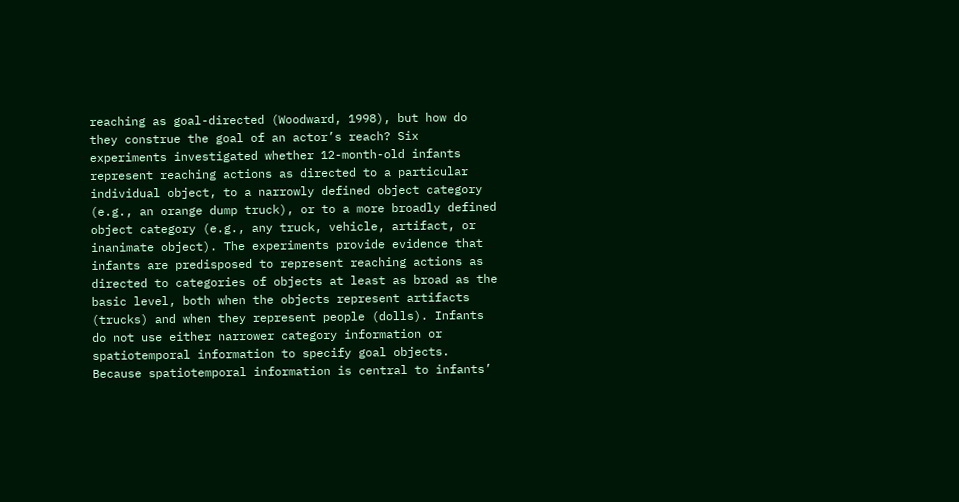reaching as goal-directed (Woodward, 1998), but how do they construe the goal of an actor’s reach? Six experiments investigated whether 12-month-old infants represent reaching actions as directed to a particular individual object, to a narrowly defined object category (e.g., an orange dump truck), or to a more broadly defined object category (e.g., any truck, vehicle, artifact, or inanimate object). The experiments provide evidence that infants are predisposed to represent reaching actions as directed to categories of objects at least as broad as the basic level, both when the objects represent artifacts (trucks) and when they represent people (dolls). Infants do not use either narrower category information or spatiotemporal information to specify goal objects. Because spatiotemporal information is central to infants’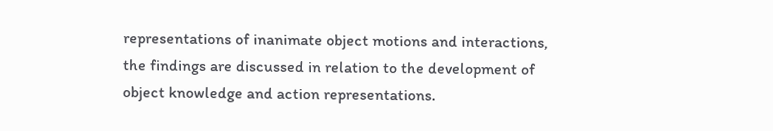representations of inanimate object motions and interactions, the findings are discussed in relation to the development of object knowledge and action representations.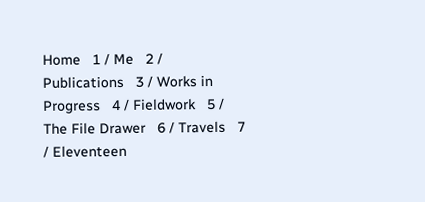Home   1 / Me   2 / Publications   3 / Works in Progress   4 / Fieldwork   5 / The File Drawer   6 / Travels   7 / Eleventeen